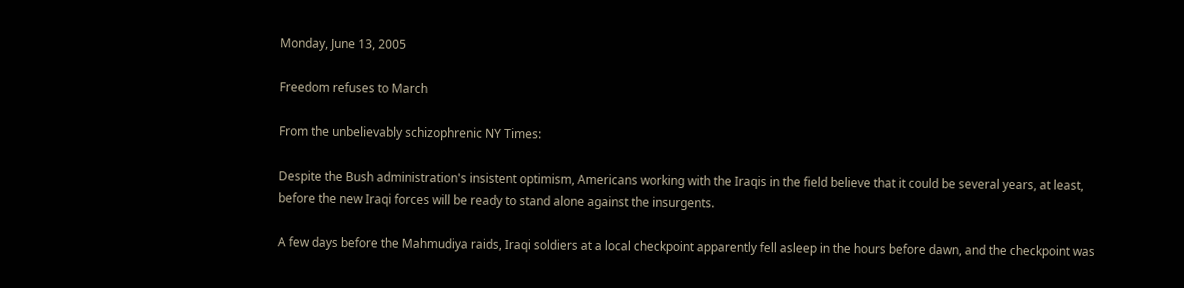Monday, June 13, 2005

Freedom refuses to March

From the unbelievably schizophrenic NY Times:

Despite the Bush administration's insistent optimism, Americans working with the Iraqis in the field believe that it could be several years, at least, before the new Iraqi forces will be ready to stand alone against the insurgents.

A few days before the Mahmudiya raids, Iraqi soldiers at a local checkpoint apparently fell asleep in the hours before dawn, and the checkpoint was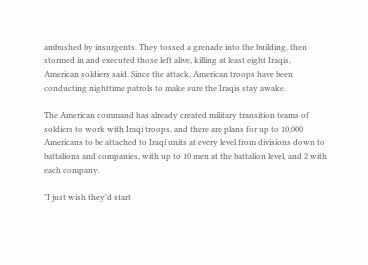ambushed by insurgents. They tossed a grenade into the building, then stormed in and executed those left alive, killing at least eight Iraqis, American soldiers said. Since the attack, American troops have been conducting nighttime patrols to make sure the Iraqis stay awake.

The American command has already created military transition teams of soldiers to work with Iraqi troops, and there are plans for up to 10,000 Americans to be attached to Iraqi units at every level from divisions down to battalions and companies, with up to 10 men at the battalion level, and 2 with each company.

"I just wish they'd start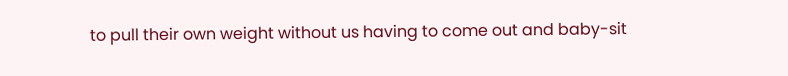to pull their own weight without us having to come out and baby-sit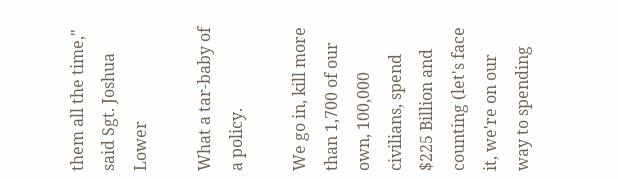them all the time," said Sgt. Joshua Lower

What a tar-baby of a policy.

We go in, kill more than 1,700 of our own, 100,000 civilians, spend $225 Billion and counting (let's face it, we're on our way to spending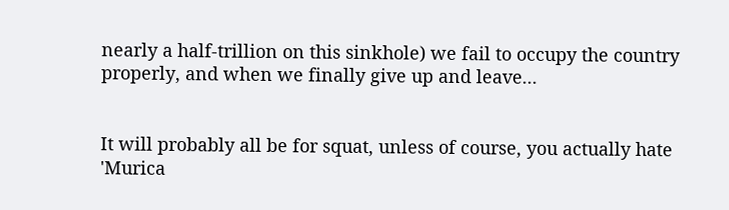nearly a half-trillion on this sinkhole) we fail to occupy the country properly, and when we finally give up and leave...


It will probably all be for squat, unless of course, you actually hate 'Murica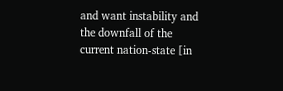and want instability and the downfall of the current nation-state [in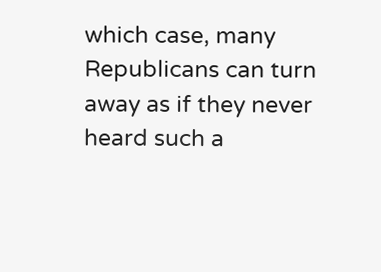which case, many Republicans can turn away as if they never heard such a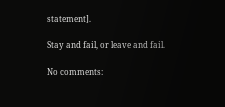statement].

Stay and fail, or leave and fail.

No comments: